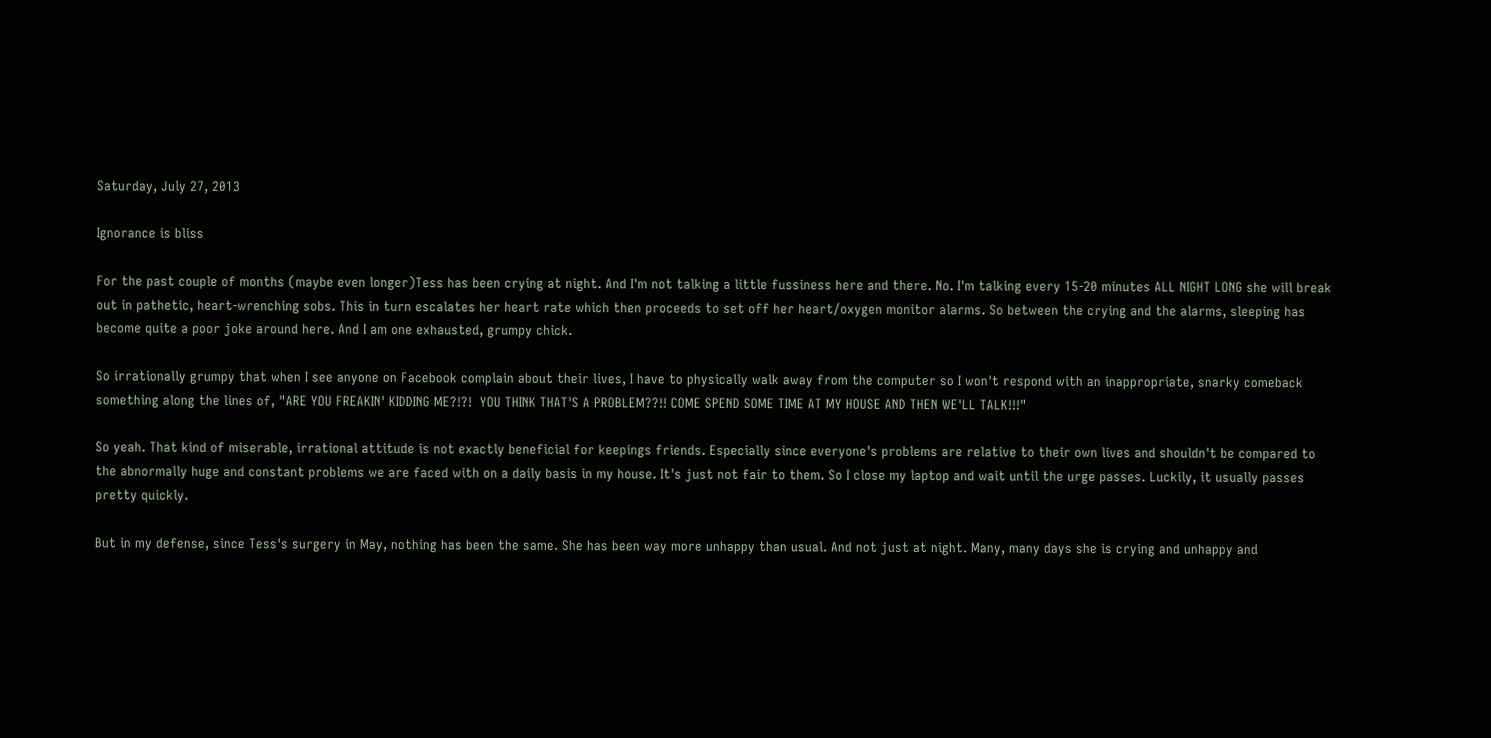Saturday, July 27, 2013

Ignorance is bliss

For the past couple of months (maybe even longer)Tess has been crying at night. And I'm not talking a little fussiness here and there. No. I'm talking every 15-20 minutes ALL NIGHT LONG she will break out in pathetic, heart-wrenching sobs. This in turn escalates her heart rate which then proceeds to set off her heart/oxygen monitor alarms. So between the crying and the alarms, sleeping has become quite a poor joke around here. And I am one exhausted, grumpy chick.

So irrationally grumpy that when I see anyone on Facebook complain about their lives, I have to physically walk away from the computer so I won't respond with an inappropriate, snarky comeback something along the lines of, "ARE YOU FREAKIN' KIDDING ME?!?!  YOU THINK THAT'S A PROBLEM??!! COME SPEND SOME TIME AT MY HOUSE AND THEN WE'LL TALK!!!"

So yeah. That kind of miserable, irrational attitude is not exactly beneficial for keepings friends. Especially since everyone's problems are relative to their own lives and shouldn't be compared to the abnormally huge and constant problems we are faced with on a daily basis in my house. It's just not fair to them. So I close my laptop and wait until the urge passes. Luckily, it usually passes pretty quickly.

But in my defense, since Tess's surgery in May, nothing has been the same. She has been way more unhappy than usual. And not just at night. Many, many days she is crying and unhappy and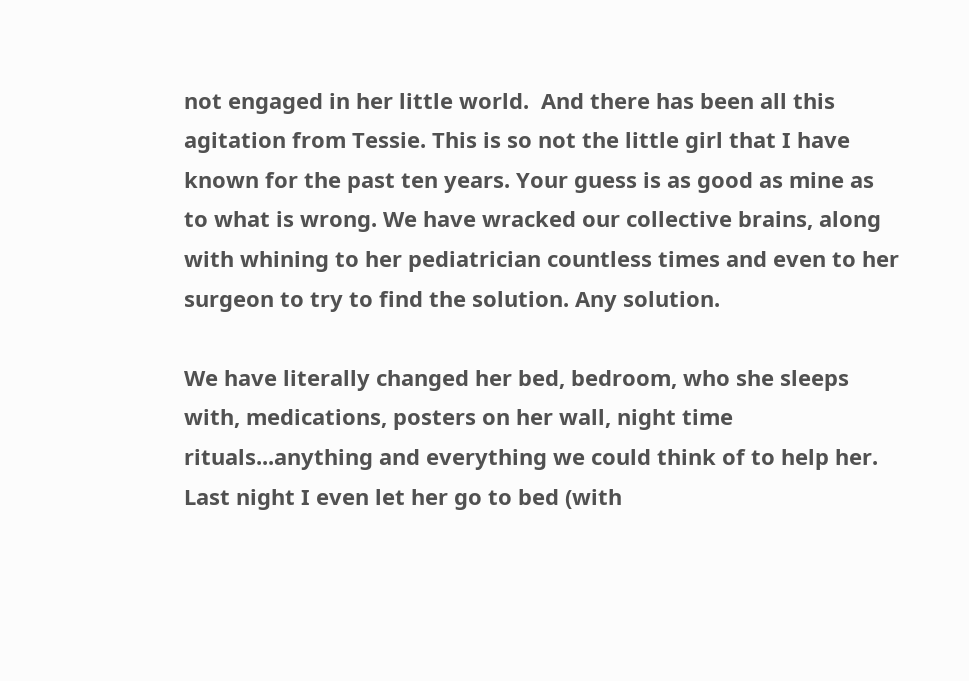not engaged in her little world.  And there has been all this agitation from Tessie. This is so not the little girl that I have known for the past ten years. Your guess is as good as mine as to what is wrong. We have wracked our collective brains, along with whining to her pediatrician countless times and even to her surgeon to try to find the solution. Any solution.

We have literally changed her bed, bedroom, who she sleeps with, medications, posters on her wall, night time rituals...anything and everything we could think of to help her. Last night I even let her go to bed (with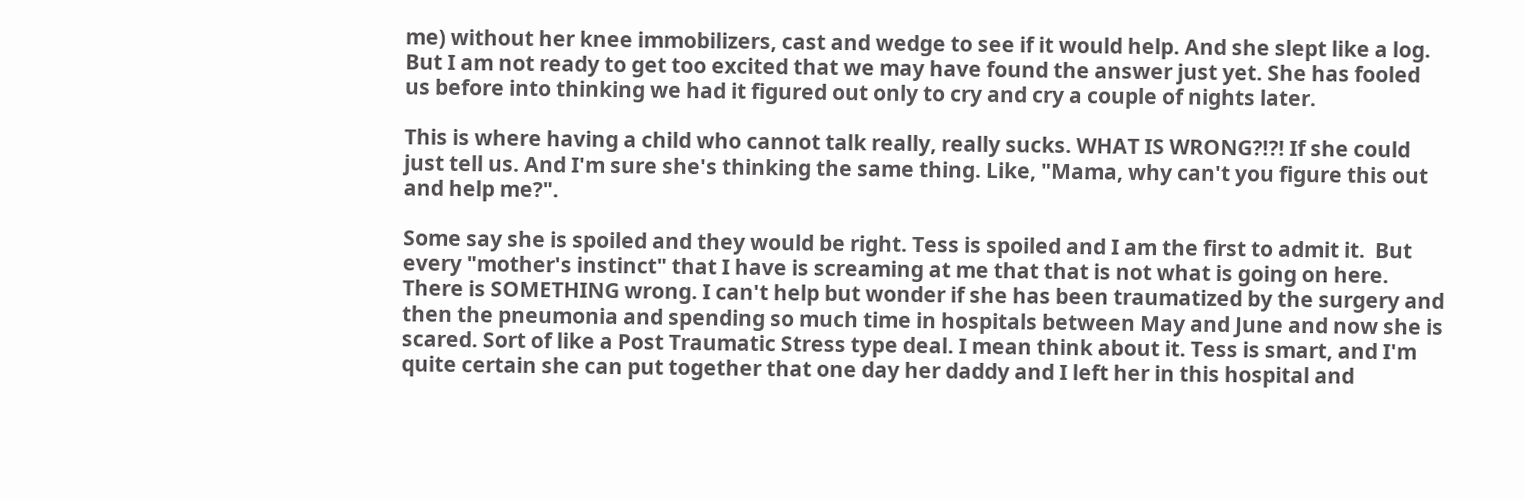me) without her knee immobilizers, cast and wedge to see if it would help. And she slept like a log. But I am not ready to get too excited that we may have found the answer just yet. She has fooled us before into thinking we had it figured out only to cry and cry a couple of nights later.

This is where having a child who cannot talk really, really sucks. WHAT IS WRONG?!?! If she could just tell us. And I'm sure she's thinking the same thing. Like, "Mama, why can't you figure this out and help me?".

Some say she is spoiled and they would be right. Tess is spoiled and I am the first to admit it.  But every "mother's instinct" that I have is screaming at me that that is not what is going on here. There is SOMETHING wrong. I can't help but wonder if she has been traumatized by the surgery and then the pneumonia and spending so much time in hospitals between May and June and now she is scared. Sort of like a Post Traumatic Stress type deal. I mean think about it. Tess is smart, and I'm quite certain she can put together that one day her daddy and I left her in this hospital and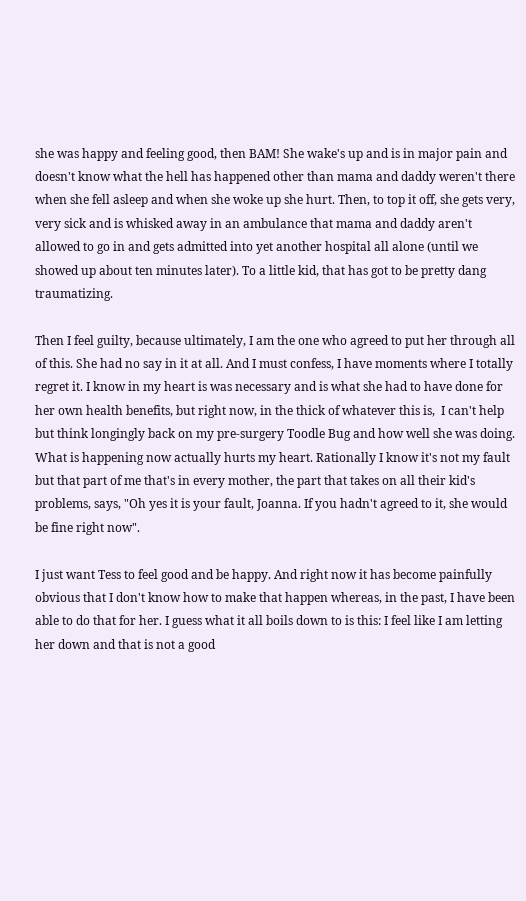she was happy and feeling good, then BAM! She wake's up and is in major pain and doesn't know what the hell has happened other than mama and daddy weren't there when she fell asleep and when she woke up she hurt. Then, to top it off, she gets very, very sick and is whisked away in an ambulance that mama and daddy aren't allowed to go in and gets admitted into yet another hospital all alone (until we showed up about ten minutes later). To a little kid, that has got to be pretty dang traumatizing.

Then I feel guilty, because ultimately, I am the one who agreed to put her through all of this. She had no say in it at all. And I must confess, I have moments where I totally regret it. I know in my heart is was necessary and is what she had to have done for her own health benefits, but right now, in the thick of whatever this is,  I can't help but think longingly back on my pre-surgery Toodle Bug and how well she was doing. What is happening now actually hurts my heart. Rationally I know it's not my fault but that part of me that's in every mother, the part that takes on all their kid's problems, says, "Oh yes it is your fault, Joanna. If you hadn't agreed to it, she would be fine right now".

I just want Tess to feel good and be happy. And right now it has become painfully obvious that I don't know how to make that happen whereas, in the past, I have been able to do that for her. I guess what it all boils down to is this: I feel like I am letting her down and that is not a good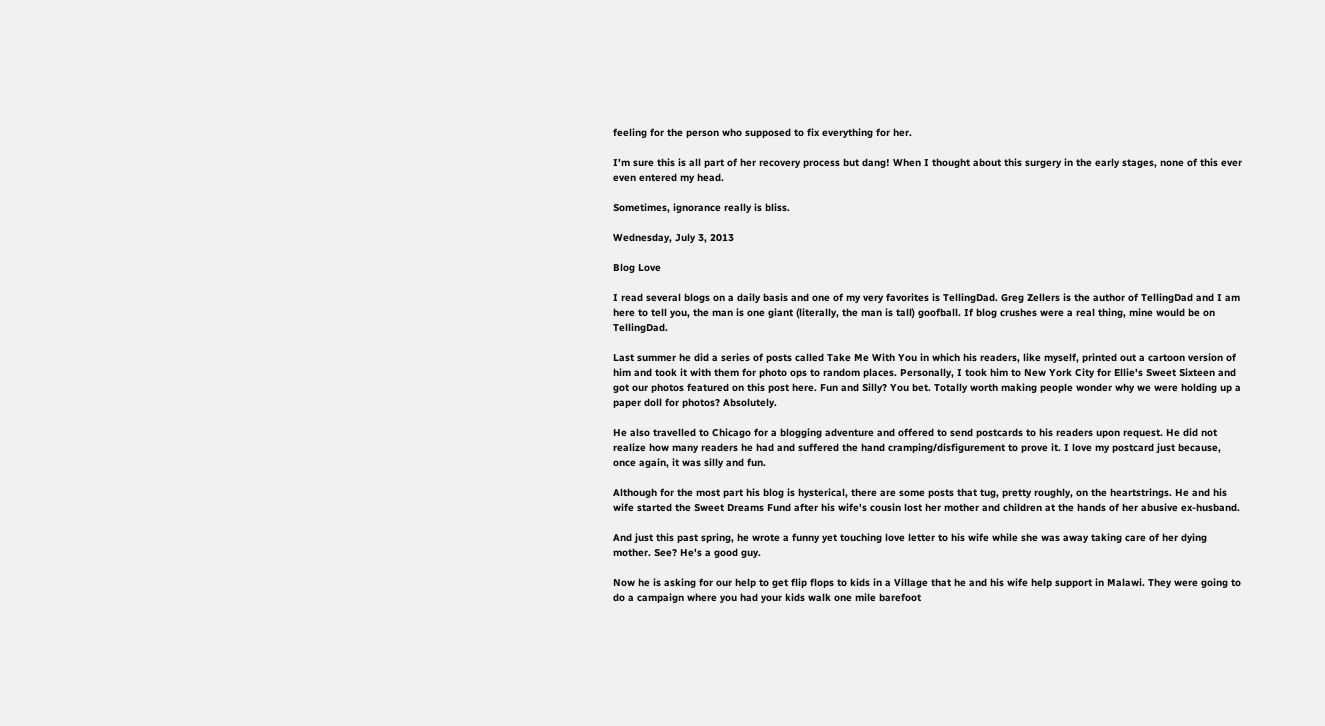feeling for the person who supposed to fix everything for her.

I'm sure this is all part of her recovery process but dang! When I thought about this surgery in the early stages, none of this ever even entered my head.

Sometimes, ignorance really is bliss.

Wednesday, July 3, 2013

Blog Love

I read several blogs on a daily basis and one of my very favorites is TellingDad. Greg Zellers is the author of TellingDad and I am here to tell you, the man is one giant (literally, the man is tall) goofball. If blog crushes were a real thing, mine would be on TellingDad.

Last summer he did a series of posts called Take Me With You in which his readers, like myself, printed out a cartoon version of him and took it with them for photo ops to random places. Personally, I took him to New York City for Ellie's Sweet Sixteen and got our photos featured on this post here. Fun and Silly? You bet. Totally worth making people wonder why we were holding up a paper doll for photos? Absolutely.

He also travelled to Chicago for a blogging adventure and offered to send postcards to his readers upon request. He did not realize how many readers he had and suffered the hand cramping/disfigurement to prove it. I love my postcard just because, once again, it was silly and fun.

Although for the most part his blog is hysterical, there are some posts that tug, pretty roughly, on the heartstrings. He and his wife started the Sweet Dreams Fund after his wife's cousin lost her mother and children at the hands of her abusive ex-husband.

And just this past spring, he wrote a funny yet touching love letter to his wife while she was away taking care of her dying mother. See? He's a good guy.

Now he is asking for our help to get flip flops to kids in a Village that he and his wife help support in Malawi. They were going to do a campaign where you had your kids walk one mile barefoot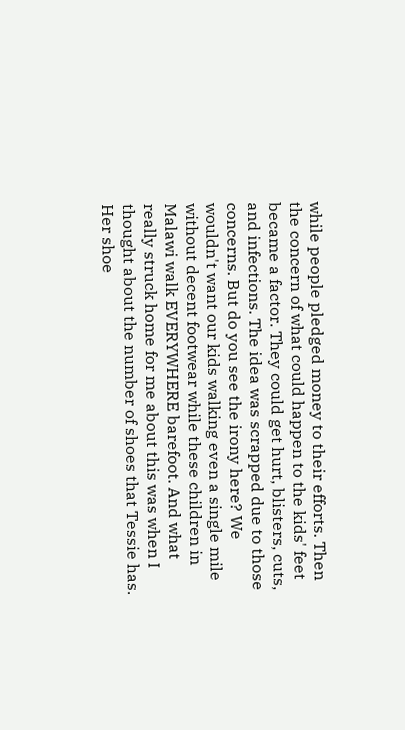while people pledged money to their efforts. Then the concern of what could happen to the kids' feet became a factor. They could get hurt, blisters, cuts, and infections. The idea was scrapped due to those concerns. But do you see the irony here? We wouldn't want our kids walking even a single mile without decent footwear while these children in Malawi walk EVERYWHERE barefoot. And what really struck home for me about this was when I thought about the number of shoes that Tessie has. Her shoe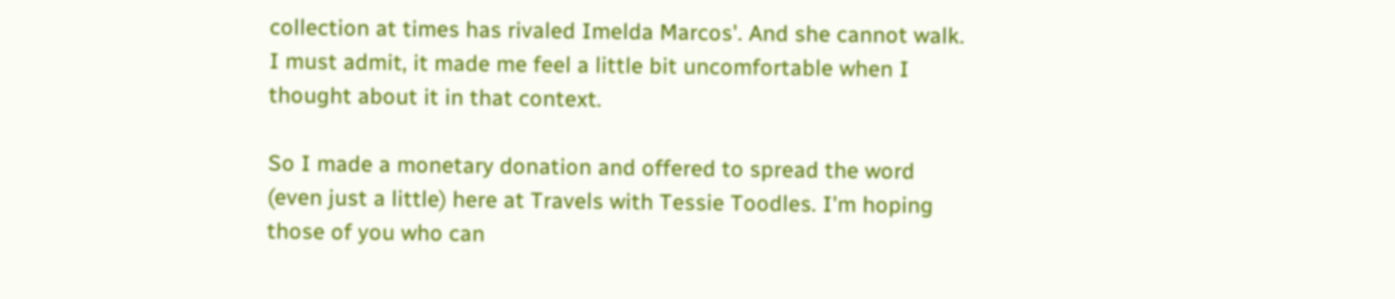collection at times has rivaled Imelda Marcos'. And she cannot walk. I must admit, it made me feel a little bit uncomfortable when I thought about it in that context.

So I made a monetary donation and offered to spread the word (even just a little) here at Travels with Tessie Toodles. I'm hoping those of you who can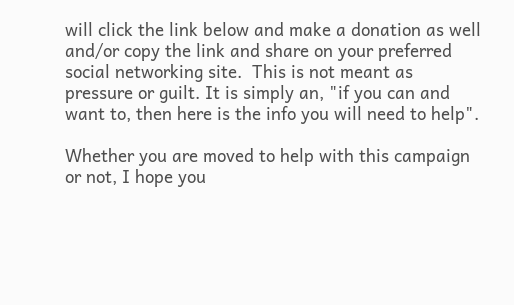will click the link below and make a donation as well and/or copy the link and share on your preferred social networking site.  This is not meant as pressure or guilt. It is simply an, "if you can and want to, then here is the info you will need to help".

Whether you are moved to help with this campaign or not, I hope you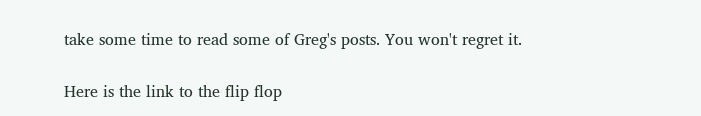take some time to read some of Greg's posts. You won't regret it.

Here is the link to the flip flop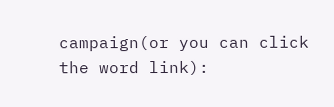campaign(or you can click the word link):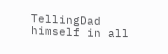TellingDad himself in all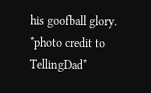his goofball glory.  *photo credit to TellingDad*